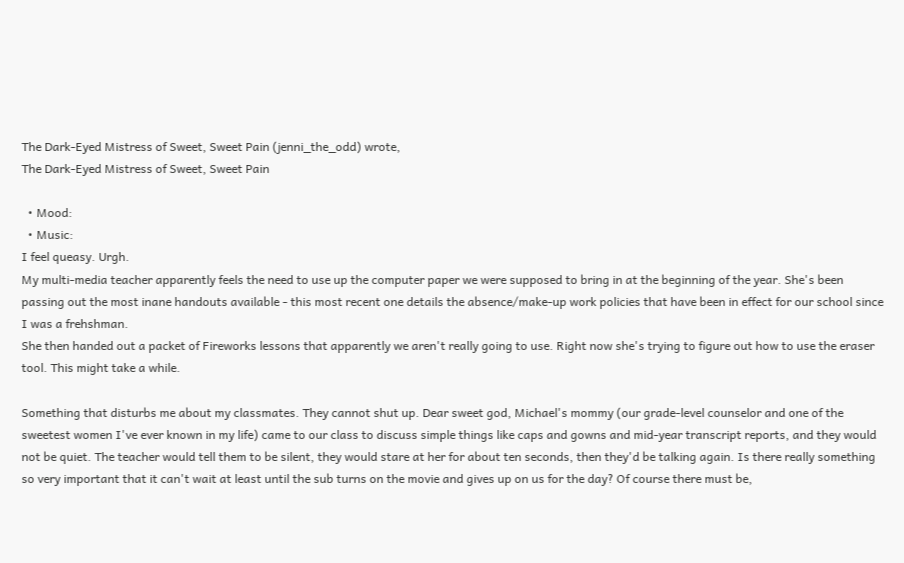The Dark-Eyed Mistress of Sweet, Sweet Pain (jenni_the_odd) wrote,
The Dark-Eyed Mistress of Sweet, Sweet Pain

  • Mood:
  • Music:
I feel queasy. Urgh.
My multi-media teacher apparently feels the need to use up the computer paper we were supposed to bring in at the beginning of the year. She's been passing out the most inane handouts available - this most recent one details the absence/make-up work policies that have been in effect for our school since I was a frehshman.
She then handed out a packet of Fireworks lessons that apparently we aren't really going to use. Right now she's trying to figure out how to use the eraser tool. This might take a while.

Something that disturbs me about my classmates. They cannot shut up. Dear sweet god, Michael's mommy (our grade-level counselor and one of the sweetest women I've ever known in my life) came to our class to discuss simple things like caps and gowns and mid-year transcript reports, and they would not be quiet. The teacher would tell them to be silent, they would stare at her for about ten seconds, then they'd be talking again. Is there really something so very important that it can't wait at least until the sub turns on the movie and gives up on us for the day? Of course there must be,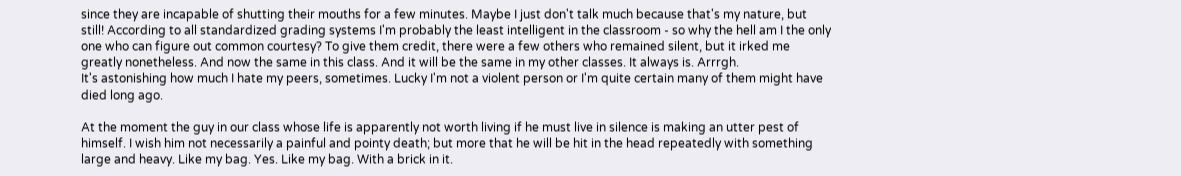since they are incapable of shutting their mouths for a few minutes. Maybe I just don't talk much because that's my nature, but still! According to all standardized grading systems I'm probably the least intelligent in the classroom - so why the hell am I the only one who can figure out common courtesy? To give them credit, there were a few others who remained silent, but it irked me greatly nonetheless. And now the same in this class. And it will be the same in my other classes. It always is. Arrrgh.
It's astonishing how much I hate my peers, sometimes. Lucky I'm not a violent person or I'm quite certain many of them might have died long ago.

At the moment the guy in our class whose life is apparently not worth living if he must live in silence is making an utter pest of himself. I wish him not necessarily a painful and pointy death; but more that he will be hit in the head repeatedly with something large and heavy. Like my bag. Yes. Like my bag. With a brick in it.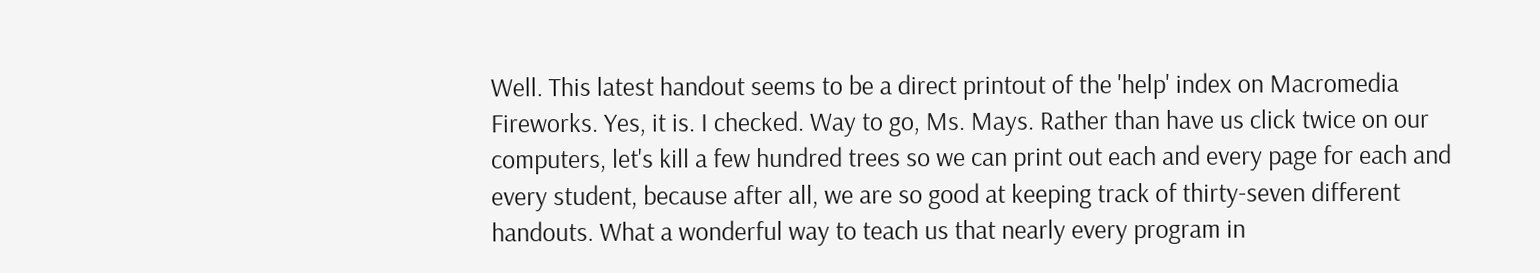Well. This latest handout seems to be a direct printout of the 'help' index on Macromedia Fireworks. Yes, it is. I checked. Way to go, Ms. Mays. Rather than have us click twice on our computers, let's kill a few hundred trees so we can print out each and every page for each and every student, because after all, we are so good at keeping track of thirty-seven different handouts. What a wonderful way to teach us that nearly every program in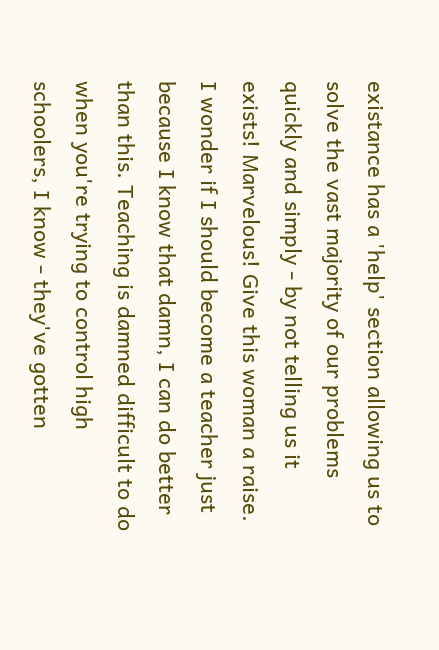existance has a 'help' section allowing us to solve the vast majority of our problems quickly and simply - by not telling us it exists! Marvelous! Give this woman a raise.
I wonder if I should become a teacher just because I know that damn, I can do better than this. Teaching is damned difficult to do when you're trying to control high schoolers, I know - they've gotten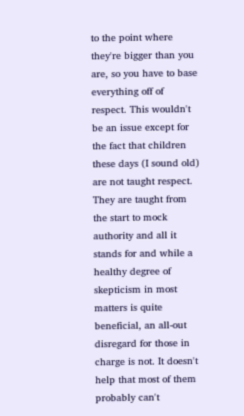to the point where they're bigger than you are, so you have to base everything off of respect. This wouldn't be an issue except for the fact that children these days (I sound old) are not taught respect. They are taught from the start to mock authority and all it stands for and while a healthy degree of skepticism in most matters is quite beneficial, an all-out disregard for those in charge is not. It doesn't help that most of them probably can't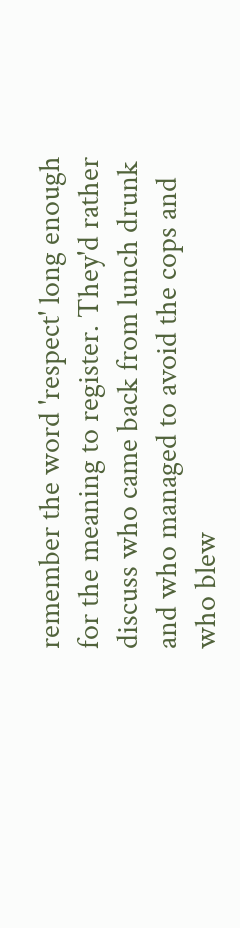remember the word 'respect' long enough for the meaning to register. They'd rather discuss who came back from lunch drunk and who managed to avoid the cops and who blew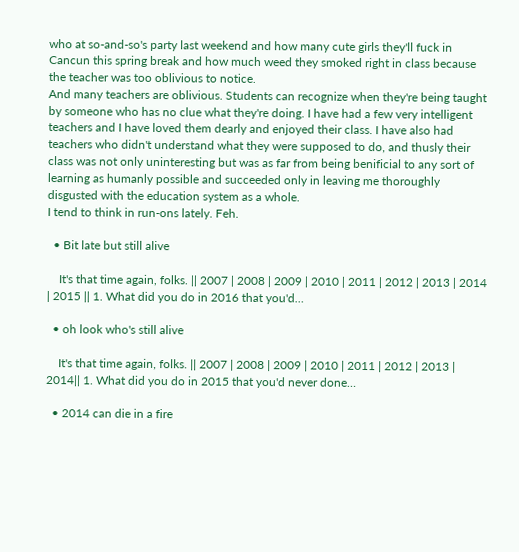who at so-and-so's party last weekend and how many cute girls they'll fuck in Cancun this spring break and how much weed they smoked right in class because the teacher was too oblivious to notice.
And many teachers are oblivious. Students can recognize when they're being taught by someone who has no clue what they're doing. I have had a few very intelligent teachers and I have loved them dearly and enjoyed their class. I have also had teachers who didn't understand what they were supposed to do, and thusly their class was not only uninteresting but was as far from being benificial to any sort of learning as humanly possible and succeeded only in leaving me thoroughly disgusted with the education system as a whole.
I tend to think in run-ons lately. Feh.

  • Bit late but still alive

    It's that time again, folks. || 2007 | 2008 | 2009 | 2010 | 2011 | 2012 | 2013 | 2014 | 2015 || 1. What did you do in 2016 that you'd…

  • oh look who's still alive

    It's that time again, folks. || 2007 | 2008 | 2009 | 2010 | 2011 | 2012 | 2013 | 2014|| 1. What did you do in 2015 that you'd never done…

  • 2014 can die in a fire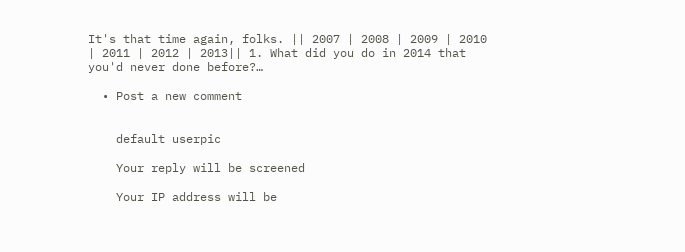It's that time again, folks. || 2007 | 2008 | 2009 | 2010 | 2011 | 2012 | 2013|| 1. What did you do in 2014 that you'd never done before?…

  • Post a new comment


    default userpic

    Your reply will be screened

    Your IP address will be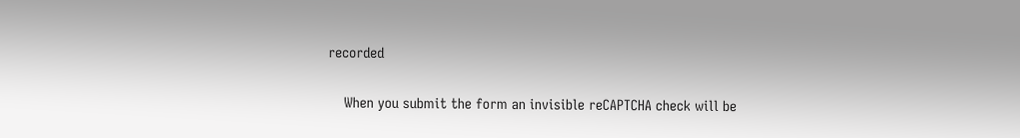recorded

    When you submit the form an invisible reCAPTCHA check will be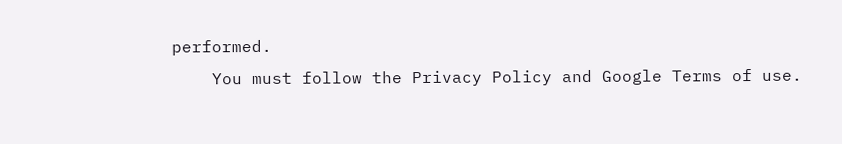performed.
    You must follow the Privacy Policy and Google Terms of use.